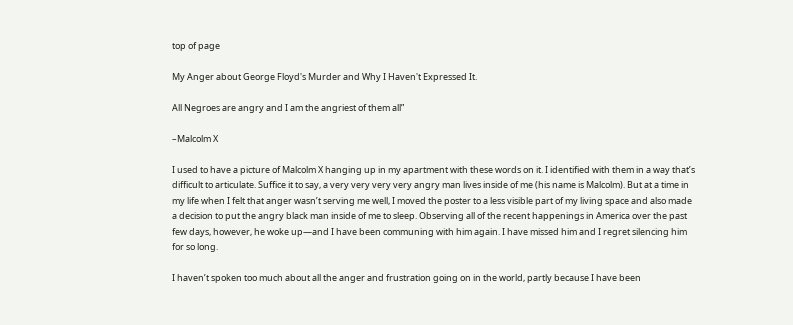top of page

My Anger about George Floyd's Murder and Why I Haven't Expressed It.

All Negroes are angry and I am the angriest of them all”

–Malcolm X

I used to have a picture of Malcolm X hanging up in my apartment with these words on it. I identified with them in a way that’s difficult to articulate. Suffice it to say, a very very very very angry man lives inside of me (his name is Malcolm). But at a time in my life when I felt that anger wasn’t serving me well, I moved the poster to a less visible part of my living space and also made a decision to put the angry black man inside of me to sleep. Observing all of the recent happenings in America over the past few days, however, he woke up—and I have been communing with him again. I have missed him and I regret silencing him for so long.

I haven’t spoken too much about all the anger and frustration going on in the world, partly because I have been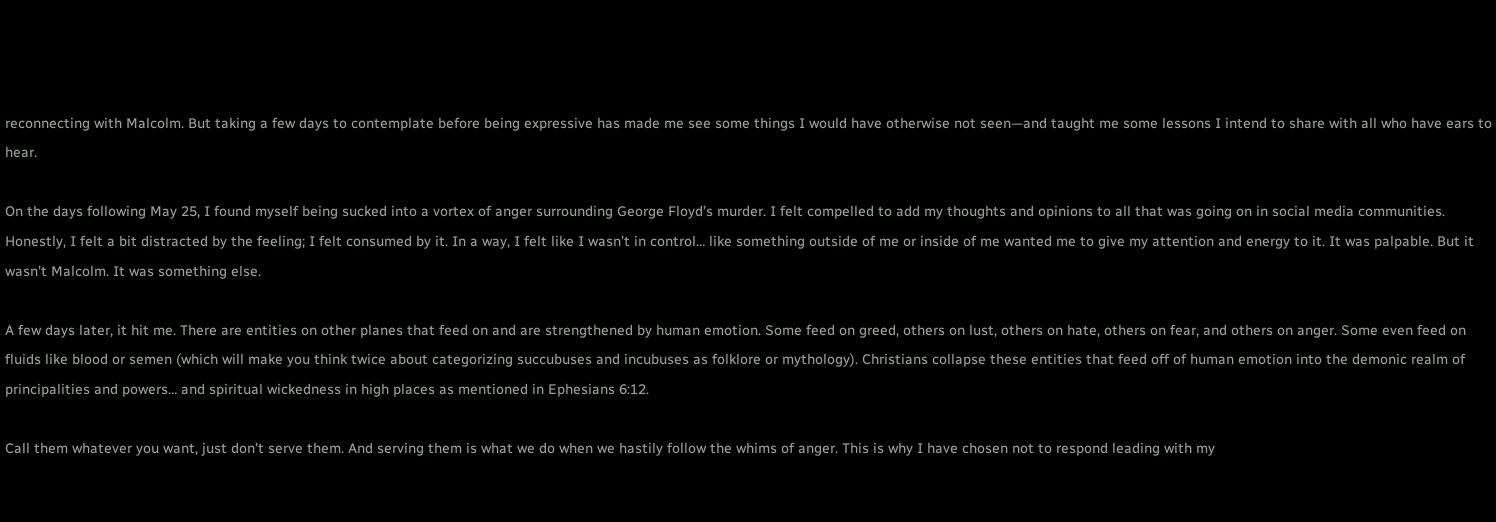reconnecting with Malcolm. But taking a few days to contemplate before being expressive has made me see some things I would have otherwise not seen—and taught me some lessons I intend to share with all who have ears to hear.

On the days following May 25, I found myself being sucked into a vortex of anger surrounding George Floyd’s murder. I felt compelled to add my thoughts and opinions to all that was going on in social media communities. Honestly, I felt a bit distracted by the feeling; I felt consumed by it. In a way, I felt like I wasn’t in control… like something outside of me or inside of me wanted me to give my attention and energy to it. It was palpable. But it wasn’t Malcolm. It was something else.

A few days later, it hit me. There are entities on other planes that feed on and are strengthened by human emotion. Some feed on greed, others on lust, others on hate, others on fear, and others on anger. Some even feed on fluids like blood or semen (which will make you think twice about categorizing succubuses and incubuses as folklore or mythology). Christians collapse these entities that feed off of human emotion into the demonic realm of principalities and powers… and spiritual wickedness in high places as mentioned in Ephesians 6:12.

Call them whatever you want, just don’t serve them. And serving them is what we do when we hastily follow the whims of anger. This is why I have chosen not to respond leading with my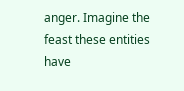anger. Imagine the feast these entities have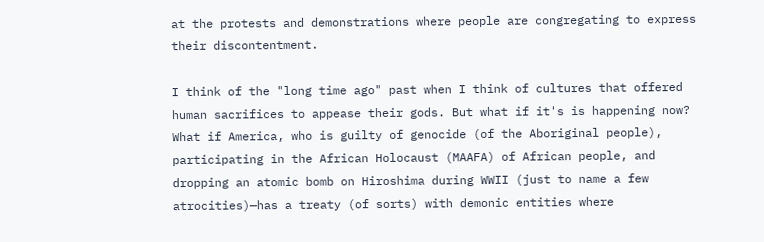at the protests and demonstrations where people are congregating to express their discontentment.

I think of the "long time ago" past when I think of cultures that offered human sacrifices to appease their gods. But what if it's is happening now? What if America, who is guilty of genocide (of the Aboriginal people), participating in the African Holocaust (MAAFA) of African people, and dropping an atomic bomb on Hiroshima during WWII (just to name a few atrocities)—has a treaty (of sorts) with demonic entities where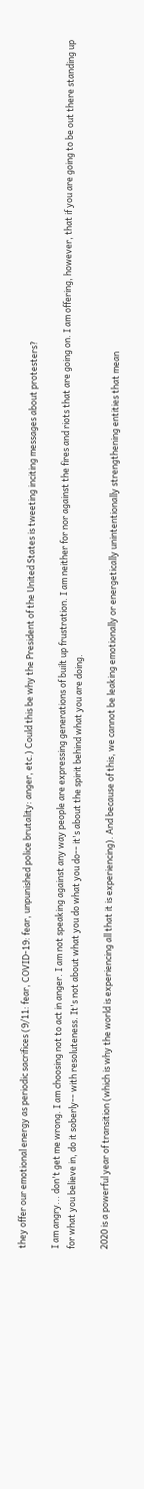they offer our emotional energy as periodic sacrifices (9/11: fear, COVID-19: fear, unpunished police brutality: anger, etc.) Could this be why the President of the United States is tweeting inciting messages about protesters?

I am angry... don't get me wrong. I am choosing not to act in anger. I am not speaking against any way people are expressing generations of built up frustration. I am neither for nor against the fires and riots that are going on. I am offering, however, that if you are going to be out there standing up for what you believe in, do it soberly-- with resoluteness. It's not about what you do what you do-- it's about the spirit behind what you are doing.

2020 is a powerful year of transition (which is why the world is experiencing all that it is experiencing). And because of this, we cannot be leaking emotionally or energetically unintentionally strengthening entities that mean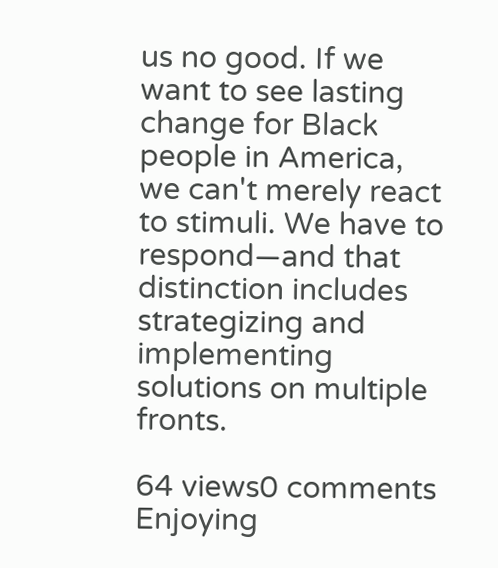us no good. If we want to see lasting change for Black people in America, we can't merely react to stimuli. We have to respond—and that distinction includes strategizing and implementing solutions on multiple fronts.

64 views0 comments
Enjoying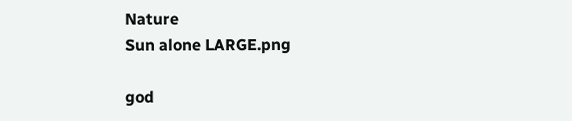Nature
Sun alone LARGE.png

god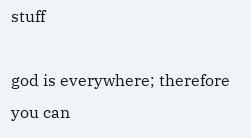stuff

god is everywhere; therefore you can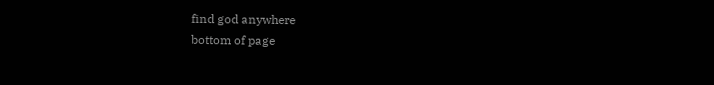find god anywhere
bottom of page